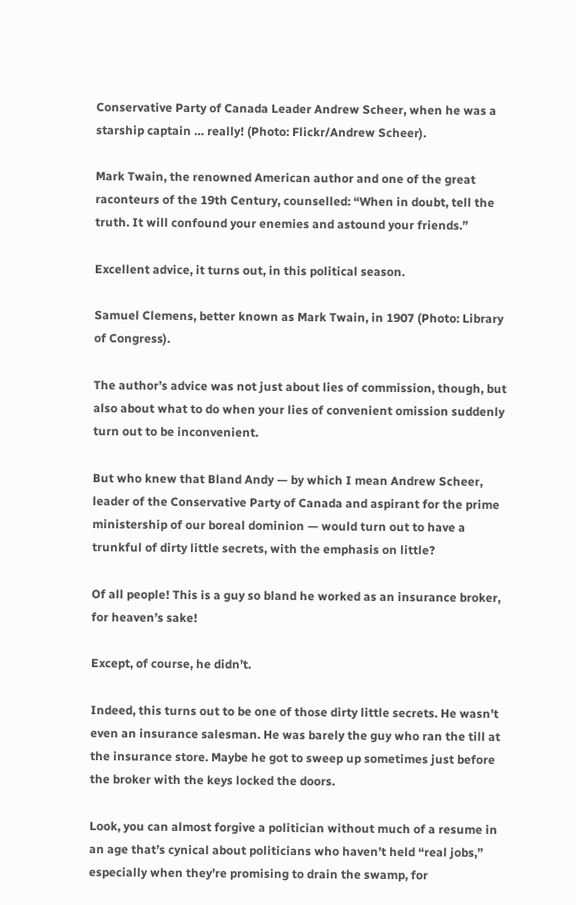Conservative Party of Canada Leader Andrew Scheer, when he was a starship captain … really! (Photo: Flickr/Andrew Scheer).

Mark Twain, the renowned American author and one of the great raconteurs of the 19th Century, counselled: “When in doubt, tell the truth. It will confound your enemies and astound your friends.”

Excellent advice, it turns out, in this political season.

Samuel Clemens, better known as Mark Twain, in 1907 (Photo: Library of Congress).

The author’s advice was not just about lies of commission, though, but also about what to do when your lies of convenient omission suddenly turn out to be inconvenient.

But who knew that Bland Andy — by which I mean Andrew Scheer, leader of the Conservative Party of Canada and aspirant for the prime ministership of our boreal dominion — would turn out to have a trunkful of dirty little secrets, with the emphasis on little?

Of all people! This is a guy so bland he worked as an insurance broker, for heaven’s sake!

Except, of course, he didn’t.

Indeed, this turns out to be one of those dirty little secrets. He wasn’t even an insurance salesman. He was barely the guy who ran the till at the insurance store. Maybe he got to sweep up sometimes just before the broker with the keys locked the doors.

Look, you can almost forgive a politician without much of a resume in an age that’s cynical about politicians who haven’t held “real jobs,” especially when they’re promising to drain the swamp, for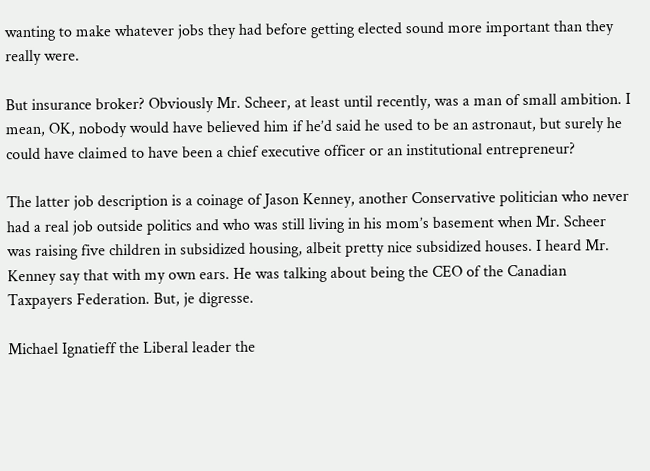wanting to make whatever jobs they had before getting elected sound more important than they really were.

But insurance broker? Obviously Mr. Scheer, at least until recently, was a man of small ambition. I mean, OK, nobody would have believed him if he’d said he used to be an astronaut, but surely he could have claimed to have been a chief executive officer or an institutional entrepreneur?

The latter job description is a coinage of Jason Kenney, another Conservative politician who never had a real job outside politics and who was still living in his mom’s basement when Mr. Scheer was raising five children in subsidized housing, albeit pretty nice subsidized houses. I heard Mr. Kenney say that with my own ears. He was talking about being the CEO of the Canadian Taxpayers Federation. But, je digresse.

Michael Ignatieff the Liberal leader the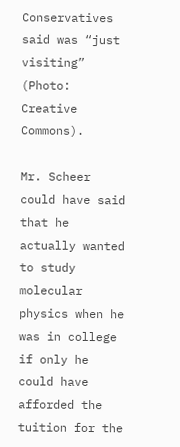Conservatives said was “just visiting” (Photo: Creative Commons).

Mr. Scheer could have said that he actually wanted to study molecular physics when he was in college if only he could have afforded the tuition for the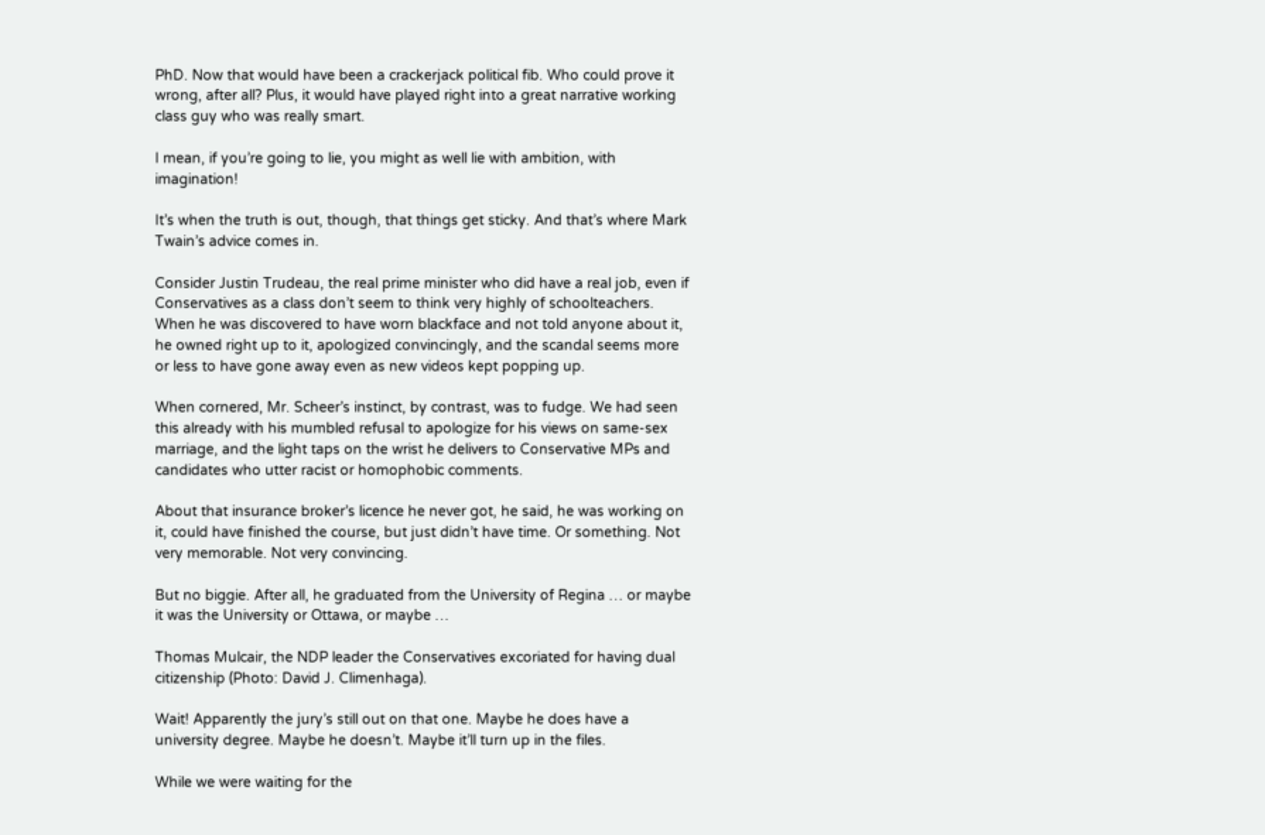PhD. Now that would have been a crackerjack political fib. Who could prove it wrong, after all? Plus, it would have played right into a great narrative working class guy who was really smart.

I mean, if you’re going to lie, you might as well lie with ambition, with imagination!

It’s when the truth is out, though, that things get sticky. And that’s where Mark Twain’s advice comes in.

Consider Justin Trudeau, the real prime minister who did have a real job, even if Conservatives as a class don’t seem to think very highly of schoolteachers. When he was discovered to have worn blackface and not told anyone about it, he owned right up to it, apologized convincingly, and the scandal seems more or less to have gone away even as new videos kept popping up.

When cornered, Mr. Scheer’s instinct, by contrast, was to fudge. We had seen this already with his mumbled refusal to apologize for his views on same-sex marriage, and the light taps on the wrist he delivers to Conservative MPs and candidates who utter racist or homophobic comments.

About that insurance broker’s licence he never got, he said, he was working on it, could have finished the course, but just didn’t have time. Or something. Not very memorable. Not very convincing.

But no biggie. After all, he graduated from the University of Regina … or maybe it was the University or Ottawa, or maybe …

Thomas Mulcair, the NDP leader the Conservatives excoriated for having dual citizenship (Photo: David J. Climenhaga).

Wait! Apparently the jury’s still out on that one. Maybe he does have a university degree. Maybe he doesn’t. Maybe it’ll turn up in the files.

While we were waiting for the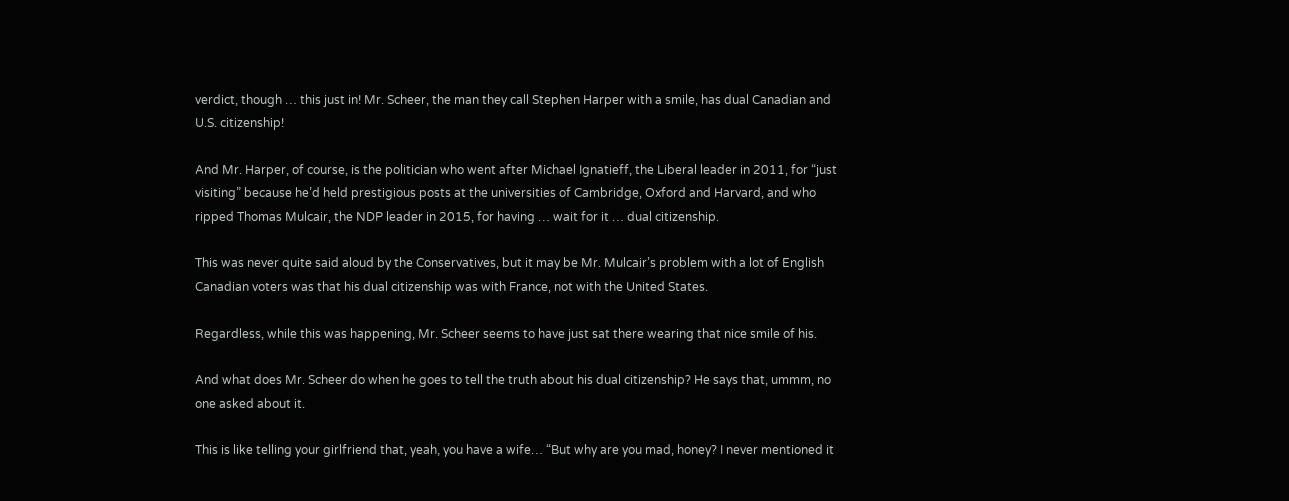verdict, though … this just in! Mr. Scheer, the man they call Stephen Harper with a smile, has dual Canadian and U.S. citizenship!

And Mr. Harper, of course, is the politician who went after Michael Ignatieff, the Liberal leader in 2011, for “just visiting” because he’d held prestigious posts at the universities of Cambridge, Oxford and Harvard, and who ripped Thomas Mulcair, the NDP leader in 2015, for having … wait for it … dual citizenship.

This was never quite said aloud by the Conservatives, but it may be Mr. Mulcair’s problem with a lot of English Canadian voters was that his dual citizenship was with France, not with the United States.

Regardless, while this was happening, Mr. Scheer seems to have just sat there wearing that nice smile of his.

And what does Mr. Scheer do when he goes to tell the truth about his dual citizenship? He says that, ummm, no one asked about it.

This is like telling your girlfriend that, yeah, you have a wife… “But why are you mad, honey? I never mentioned it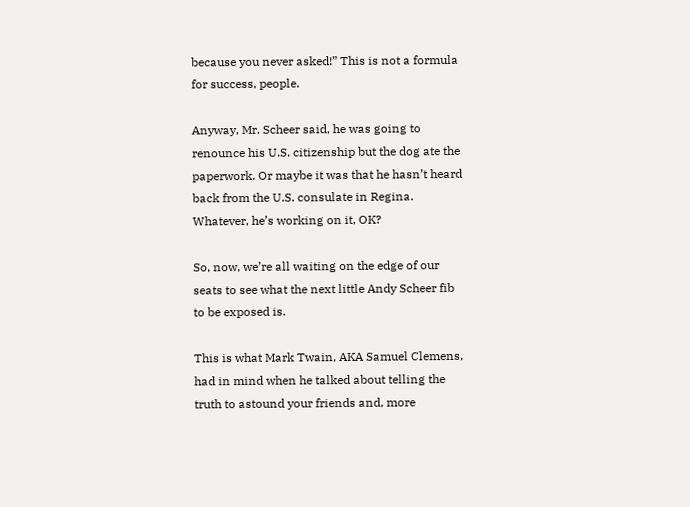because you never asked!” This is not a formula for success, people.

Anyway, Mr. Scheer said, he was going to renounce his U.S. citizenship but the dog ate the paperwork. Or maybe it was that he hasn’t heard back from the U.S. consulate in Regina. Whatever, he’s working on it, OK?

So, now, we’re all waiting on the edge of our seats to see what the next little Andy Scheer fib to be exposed is.

This is what Mark Twain, AKA Samuel Clemens, had in mind when he talked about telling the truth to astound your friends and, more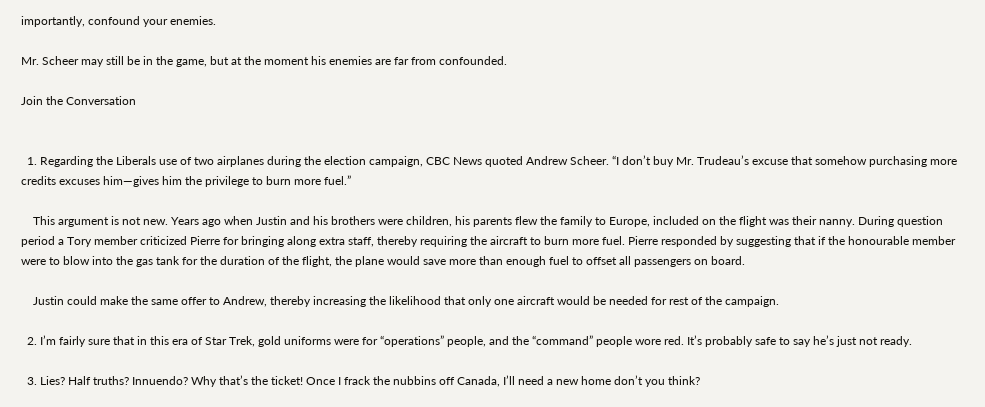importantly, confound your enemies.

Mr. Scheer may still be in the game, but at the moment his enemies are far from confounded.

Join the Conversation


  1. Regarding the Liberals use of two airplanes during the election campaign, CBC News quoted Andrew Scheer. “I don’t buy Mr. Trudeau’s excuse that somehow purchasing more credits excuses him—gives him the privilege to burn more fuel.”

    This argument is not new. Years ago when Justin and his brothers were children, his parents flew the family to Europe, included on the flight was their nanny. During question period a Tory member criticized Pierre for bringing along extra staff, thereby requiring the aircraft to burn more fuel. Pierre responded by suggesting that if the honourable member were to blow into the gas tank for the duration of the flight, the plane would save more than enough fuel to offset all passengers on board.

    Justin could make the same offer to Andrew, thereby increasing the likelihood that only one aircraft would be needed for rest of the campaign.

  2. I’m fairly sure that in this era of Star Trek, gold uniforms were for “operations” people, and the “command” people wore red. It’s probably safe to say he’s just not ready.

  3. Lies? Half truths? Innuendo? Why that’s the ticket! Once I frack the nubbins off Canada, I’ll need a new home don’t you think?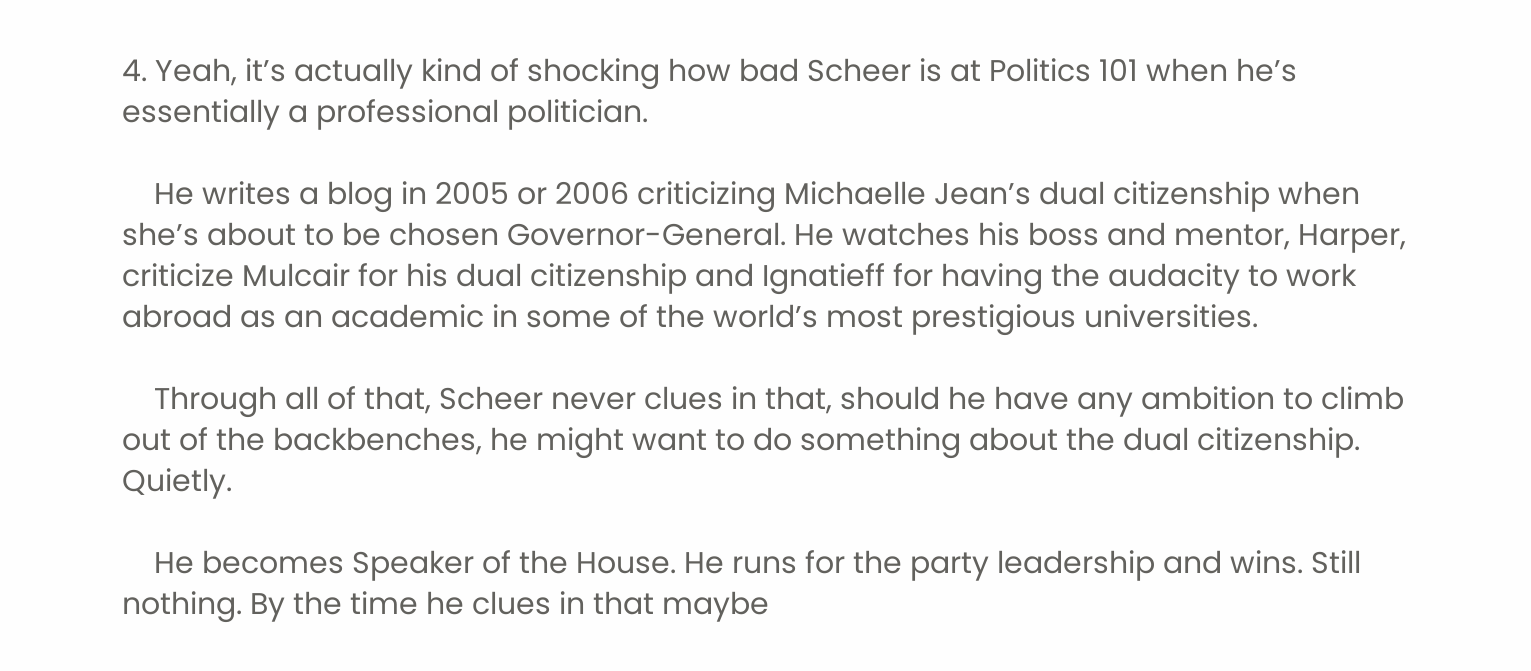4. Yeah, it’s actually kind of shocking how bad Scheer is at Politics 101 when he’s essentially a professional politician.

    He writes a blog in 2005 or 2006 criticizing Michaelle Jean’s dual citizenship when she’s about to be chosen Governor-General. He watches his boss and mentor, Harper, criticize Mulcair for his dual citizenship and Ignatieff for having the audacity to work abroad as an academic in some of the world’s most prestigious universities.

    Through all of that, Scheer never clues in that, should he have any ambition to climb out of the backbenches, he might want to do something about the dual citizenship. Quietly.

    He becomes Speaker of the House. He runs for the party leadership and wins. Still nothing. By the time he clues in that maybe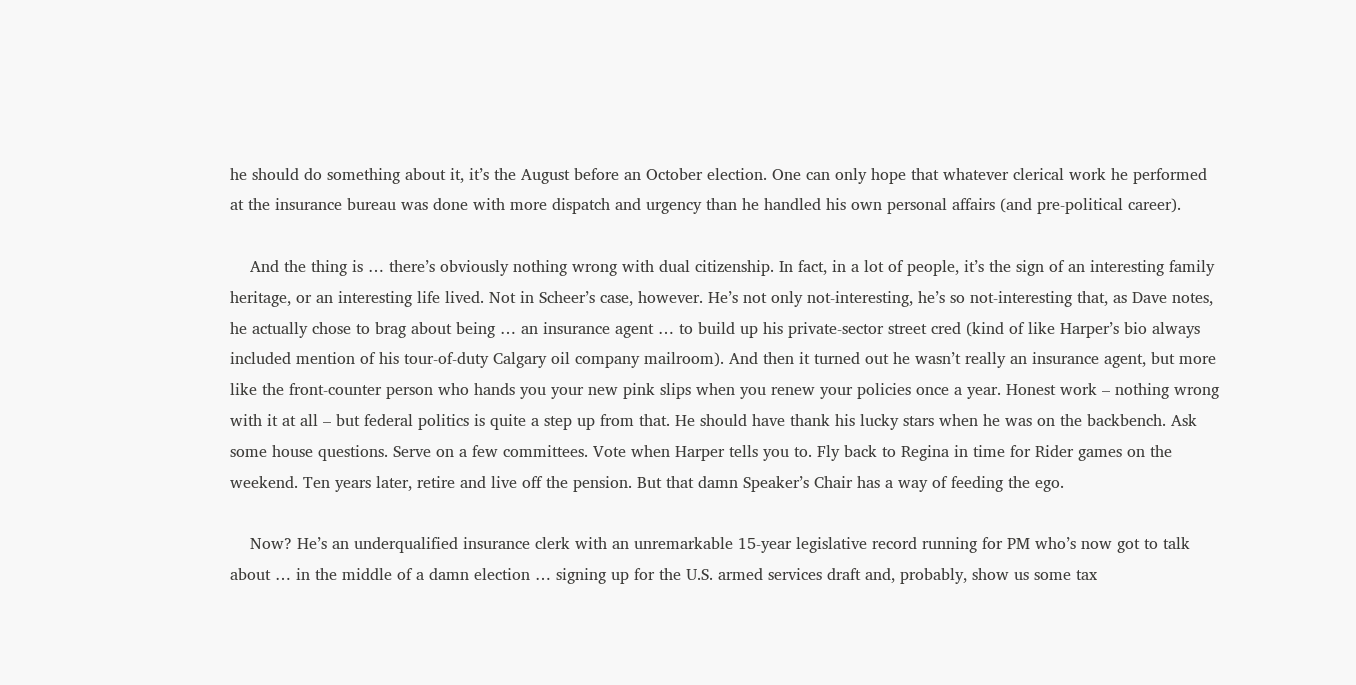he should do something about it, it’s the August before an October election. One can only hope that whatever clerical work he performed at the insurance bureau was done with more dispatch and urgency than he handled his own personal affairs (and pre-political career).

    And the thing is … there’s obviously nothing wrong with dual citizenship. In fact, in a lot of people, it’s the sign of an interesting family heritage, or an interesting life lived. Not in Scheer’s case, however. He’s not only not-interesting, he’s so not-interesting that, as Dave notes, he actually chose to brag about being … an insurance agent … to build up his private-sector street cred (kind of like Harper’s bio always included mention of his tour-of-duty Calgary oil company mailroom). And then it turned out he wasn’t really an insurance agent, but more like the front-counter person who hands you your new pink slips when you renew your policies once a year. Honest work – nothing wrong with it at all – but federal politics is quite a step up from that. He should have thank his lucky stars when he was on the backbench. Ask some house questions. Serve on a few committees. Vote when Harper tells you to. Fly back to Regina in time for Rider games on the weekend. Ten years later, retire and live off the pension. But that damn Speaker’s Chair has a way of feeding the ego.

    Now? He’s an underqualified insurance clerk with an unremarkable 15-year legislative record running for PM who’s now got to talk about … in the middle of a damn election … signing up for the U.S. armed services draft and, probably, show us some tax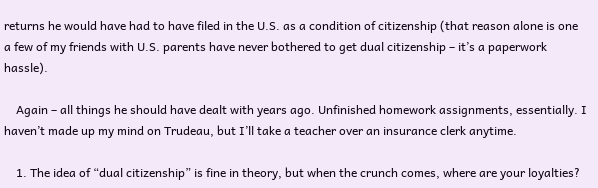returns he would have had to have filed in the U.S. as a condition of citizenship (that reason alone is one a few of my friends with U.S. parents have never bothered to get dual citizenship – it’s a paperwork hassle).

    Again – all things he should have dealt with years ago. Unfinished homework assignments, essentially. I haven’t made up my mind on Trudeau, but I’ll take a teacher over an insurance clerk anytime.

    1. The idea of “dual citizenship” is fine in theory, but when the crunch comes, where are your loyalties?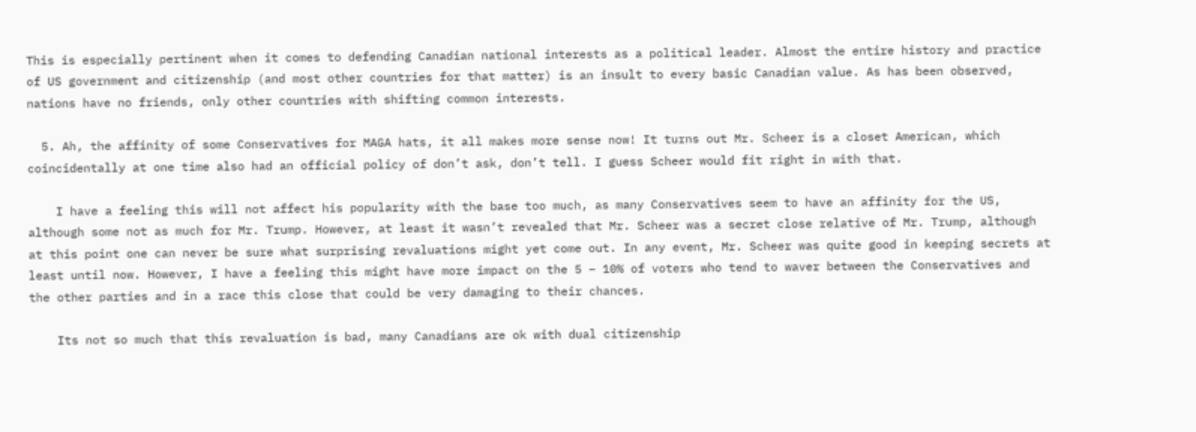This is especially pertinent when it comes to defending Canadian national interests as a political leader. Almost the entire history and practice of US government and citizenship (and most other countries for that matter) is an insult to every basic Canadian value. As has been observed, nations have no friends, only other countries with shifting common interests.

  5. Ah, the affinity of some Conservatives for MAGA hats, it all makes more sense now! It turns out Mr. Scheer is a closet American, which coincidentally at one time also had an official policy of don’t ask, don’t tell. I guess Scheer would fit right in with that.

    I have a feeling this will not affect his popularity with the base too much, as many Conservatives seem to have an affinity for the US, although some not as much for Mr. Trump. However, at least it wasn’t revealed that Mr. Scheer was a secret close relative of Mr. Trump, although at this point one can never be sure what surprising revaluations might yet come out. In any event, Mr. Scheer was quite good in keeping secrets at least until now. However, I have a feeling this might have more impact on the 5 – 10% of voters who tend to waver between the Conservatives and the other parties and in a race this close that could be very damaging to their chances.

    Its not so much that this revaluation is bad, many Canadians are ok with dual citizenship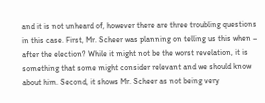and it is not unheard of, however there are three troubling questions in this case. First, Mr. Scheer was planning on telling us this when – after the election? While it might not be the worst revelation, it is something that some might consider relevant and we should know about him. Second, it shows Mr. Scheer as not being very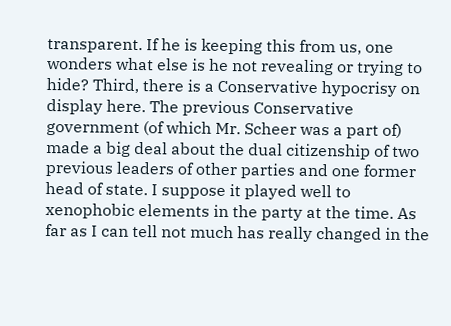transparent. If he is keeping this from us, one wonders what else is he not revealing or trying to hide? Third, there is a Conservative hypocrisy on display here. The previous Conservative government (of which Mr. Scheer was a part of) made a big deal about the dual citizenship of two previous leaders of other parties and one former head of state. I suppose it played well to xenophobic elements in the party at the time. As far as I can tell not much has really changed in the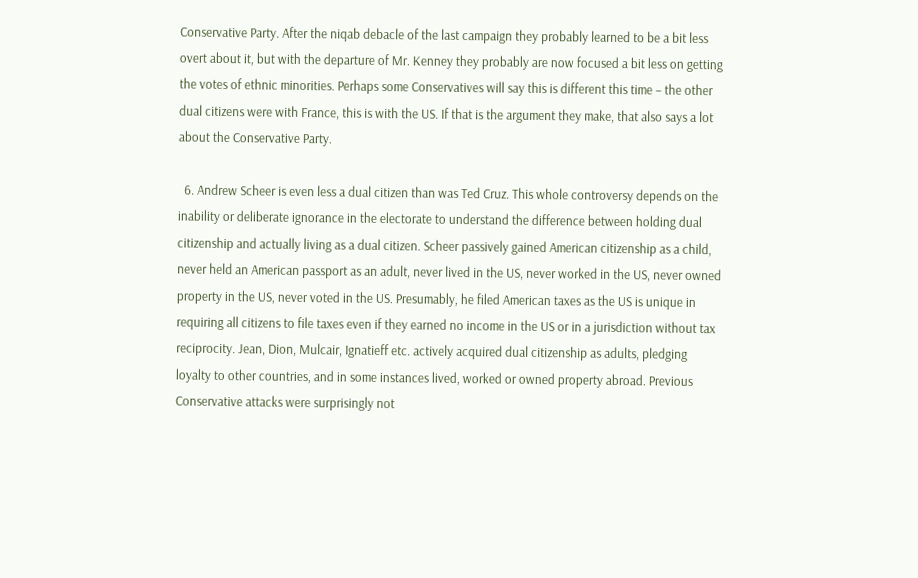Conservative Party. After the niqab debacle of the last campaign they probably learned to be a bit less overt about it, but with the departure of Mr. Kenney they probably are now focused a bit less on getting the votes of ethnic minorities. Perhaps some Conservatives will say this is different this time – the other dual citizens were with France, this is with the US. If that is the argument they make, that also says a lot about the Conservative Party.

  6. Andrew Scheer is even less a dual citizen than was Ted Cruz. This whole controversy depends on the inability or deliberate ignorance in the electorate to understand the difference between holding dual citizenship and actually living as a dual citizen. Scheer passively gained American citizenship as a child, never held an American passport as an adult, never lived in the US, never worked in the US, never owned property in the US, never voted in the US. Presumably, he filed American taxes as the US is unique in requiring all citizens to file taxes even if they earned no income in the US or in a jurisdiction without tax reciprocity. Jean, Dion, Mulcair, Ignatieff etc. actively acquired dual citizenship as adults, pledging loyalty to other countries, and in some instances lived, worked or owned property abroad. Previous Conservative attacks were surprisingly not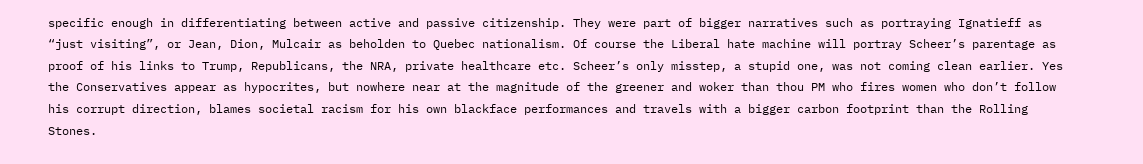specific enough in differentiating between active and passive citizenship. They were part of bigger narratives such as portraying Ignatieff as “just visiting”, or Jean, Dion, Mulcair as beholden to Quebec nationalism. Of course the Liberal hate machine will portray Scheer’s parentage as proof of his links to Trump, Republicans, the NRA, private healthcare etc. Scheer’s only misstep, a stupid one, was not coming clean earlier. Yes the Conservatives appear as hypocrites, but nowhere near at the magnitude of the greener and woker than thou PM who fires women who don’t follow his corrupt direction, blames societal racism for his own blackface performances and travels with a bigger carbon footprint than the Rolling Stones.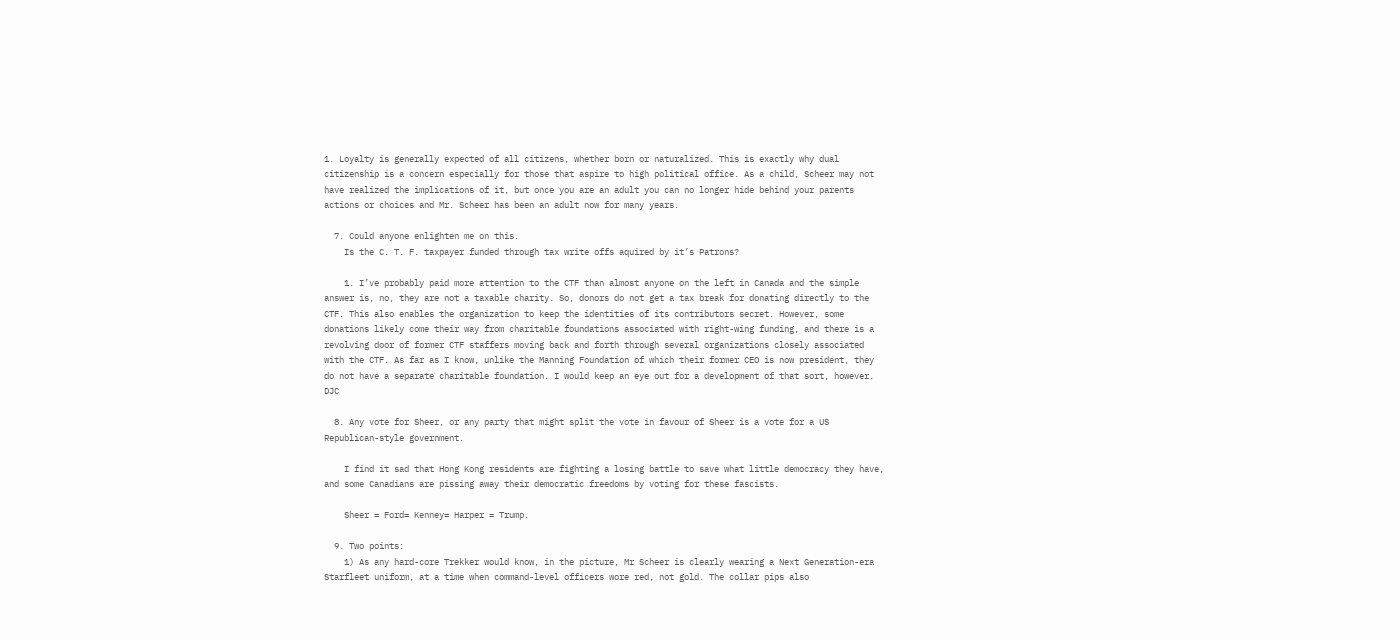1. Loyalty is generally expected of all citizens, whether born or naturalized. This is exactly why dual citizenship is a concern especially for those that aspire to high political office. As a child, Scheer may not have realized the implications of it, but once you are an adult you can no longer hide behind your parents actions or choices and Mr. Scheer has been an adult now for many years.

  7. Could anyone enlighten me on this.
    Is the C. T. F. taxpayer funded through tax write offs aquired by it’s Patrons?

    1. I’ve probably paid more attention to the CTF than almost anyone on the left in Canada and the simple answer is, no, they are not a taxable charity. So, donors do not get a tax break for donating directly to the CTF. This also enables the organization to keep the identities of its contributors secret. However, some donations likely come their way from charitable foundations associated with right-wing funding, and there is a revolving door of former CTF staffers moving back and forth through several organizations closely associated with the CTF. As far as I know, unlike the Manning Foundation of which their former CEO is now president, they do not have a separate charitable foundation. I would keep an eye out for a development of that sort, however. DJC

  8. Any vote for Sheer, or any party that might split the vote in favour of Sheer is a vote for a US Republican-style government.

    I find it sad that Hong Kong residents are fighting a losing battle to save what little democracy they have, and some Canadians are pissing away their democratic freedoms by voting for these fascists.

    Sheer = Ford= Kenney= Harper = Trump.

  9. Two points:
    1) As any hard-core Trekker would know, in the picture, Mr Scheer is clearly wearing a Next Generation-era Starfleet uniform, at a time when command-level officers wore red, not gold. The collar pips also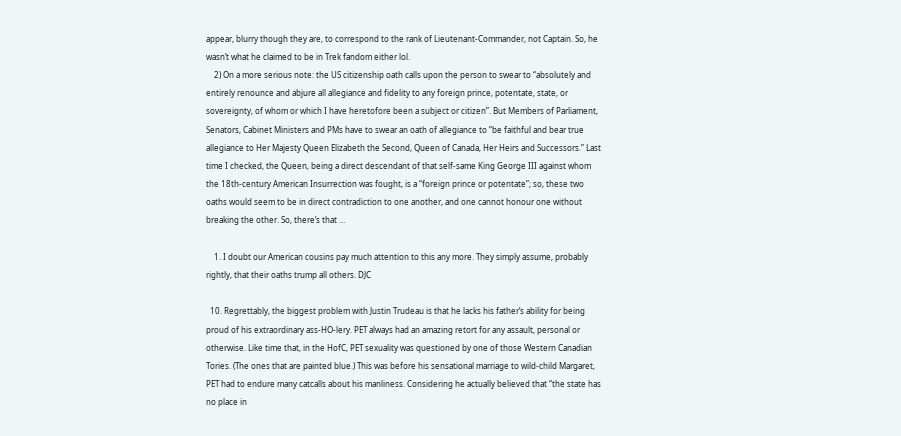appear, blurry though they are, to correspond to the rank of Lieutenant-Commander, not Captain. So, he wasn’t what he claimed to be in Trek fandom either lol.
    2) On a more serious note: the US citizenship oath calls upon the person to swear to “absolutely and entirely renounce and abjure all allegiance and fidelity to any foreign prince, potentate, state, or sovereignty, of whom or which I have heretofore been a subject or citizen”. But Members of Parliament, Senators, Cabinet Ministers and PMs have to swear an oath of allegiance to “be faithful and bear true allegiance to Her Majesty Queen Elizabeth the Second, Queen of Canada, Her Heirs and Successors.” Last time I checked, the Queen, being a direct descendant of that self-same King George III against whom the 18th-century American Insurrection was fought, is a “foreign prince or potentate”; so, these two oaths would seem to be in direct contradiction to one another, and one cannot honour one without breaking the other. So, there’s that …

    1. I doubt our American cousins pay much attention to this any more. They simply assume, probably rightly, that their oaths trump all others. DJC

  10. Regrettably, the biggest problem with Justin Trudeau is that he lacks his father’s ability for being proud of his extraordinary ass-HO-lery. PET always had an amazing retort for any assault, personal or otherwise. Like time that, in the HofC, PET sexuality was questioned by one of those Western Canadian Tories. (The ones that are painted blue.) This was before his sensational marriage to wild-child Margaret, PET had to endure many catcalls about his manliness. Considering he actually believed that “the state has no place in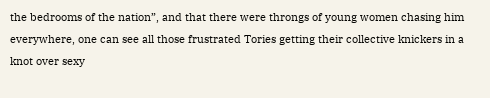the bedrooms of the nation”, and that there were throngs of young women chasing him everywhere, one can see all those frustrated Tories getting their collective knickers in a knot over sexy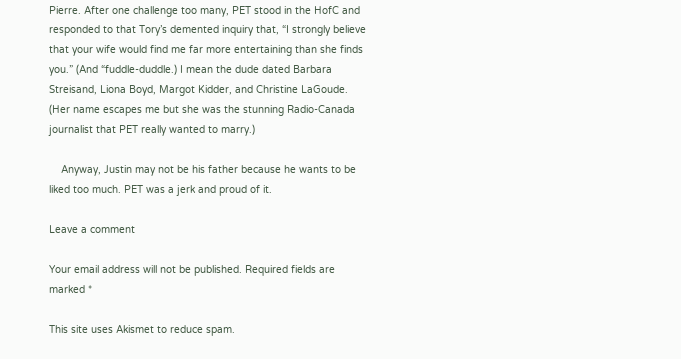Pierre. After one challenge too many, PET stood in the HofC and responded to that Tory’s demented inquiry that, “I strongly believe that your wife would find me far more entertaining than she finds you.” (And “fuddle-duddle.) I mean the dude dated Barbara Streisand, Liona Boyd, Margot Kidder, and Christine LaGoude. (Her name escapes me but she was the stunning Radio-Canada journalist that PET really wanted to marry.)

    Anyway, Justin may not be his father because he wants to be liked too much. PET was a jerk and proud of it.

Leave a comment

Your email address will not be published. Required fields are marked *

This site uses Akismet to reduce spam.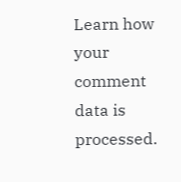Learn how your comment data is processed.